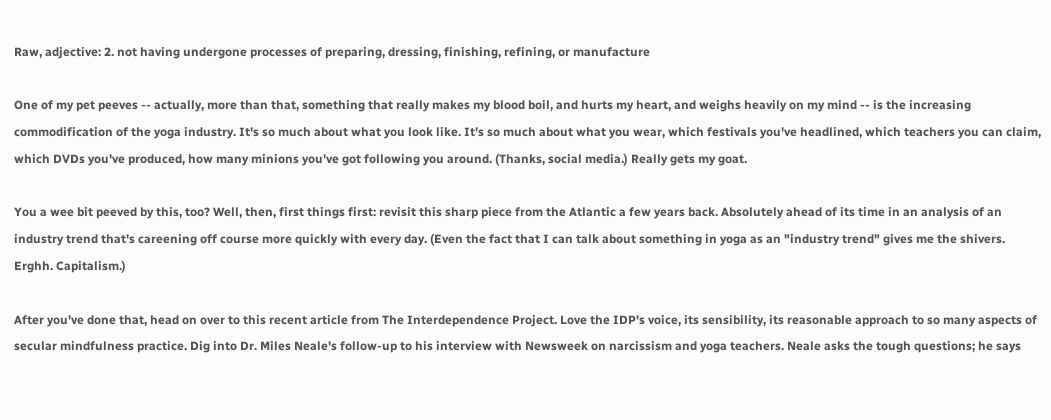Raw, adjective: 2. not having undergone processes of preparing, dressing, finishing, refining, or manufacture

One of my pet peeves -- actually, more than that, something that really makes my blood boil, and hurts my heart, and weighs heavily on my mind -- is the increasing commodification of the yoga industry. It's so much about what you look like. It's so much about what you wear, which festivals you've headlined, which teachers you can claim, which DVDs you've produced, how many minions you've got following you around. (Thanks, social media.) Really gets my goat.

You a wee bit peeved by this, too? Well, then, first things first: revisit this sharp piece from the Atlantic a few years back. Absolutely ahead of its time in an analysis of an industry trend that's careening off course more quickly with every day. (Even the fact that I can talk about something in yoga as an "industry trend" gives me the shivers. Erghh. Capitalism.)

After you've done that, head on over to this recent article from The Interdependence Project. Love the IDP's voice, its sensibility, its reasonable approach to so many aspects of secular mindfulness practice. Dig into Dr. Miles Neale's follow-up to his interview with Newsweek on narcissism and yoga teachers. Neale asks the tough questions; he says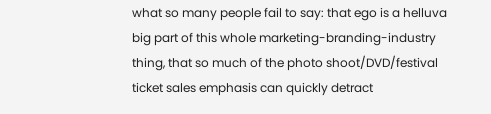what so many people fail to say: that ego is a helluva big part of this whole marketing-branding-industry thing, that so much of the photo shoot/DVD/festival ticket sales emphasis can quickly detract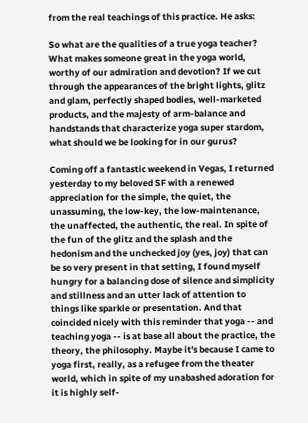from the real teachings of this practice. He asks:

So what are the qualities of a true yoga teacher? What makes someone great in the yoga world, worthy of our admiration and devotion? If we cut through the appearances of the bright lights, glitz and glam, perfectly shaped bodies, well-marketed products, and the majesty of arm-balance and handstands that characterize yoga super stardom, what should we be looking for in our gurus?

Coming off a fantastic weekend in Vegas, I returned yesterday to my beloved SF with a renewed appreciation for the simple, the quiet, the unassuming, the low-key, the low-maintenance, the unaffected, the authentic, the real. In spite of the fun of the glitz and the splash and the hedonism and the unchecked joy (yes, joy) that can be so very present in that setting, I found myself hungry for a balancing dose of silence and simplicity and stillness and an utter lack of attention to things like sparkle or presentation. And that coincided nicely with this reminder that yoga -- and teaching yoga -- is at base all about the practice, the theory, the philosophy. Maybe it's because I came to yoga first, really, as a refugee from the theater world, which in spite of my unabashed adoration for it is highly self-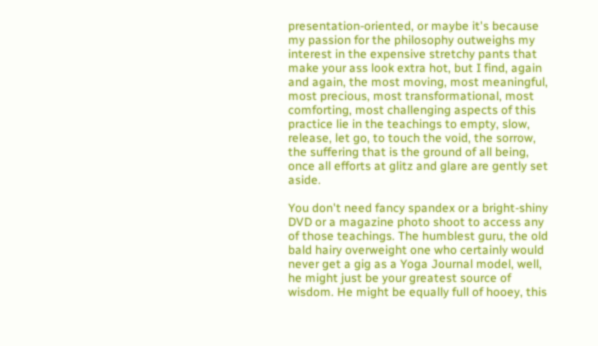presentation-oriented, or maybe it's because my passion for the philosophy outweighs my interest in the expensive stretchy pants that make your ass look extra hot, but I find, again and again, the most moving, most meaningful, most precious, most transformational, most comforting, most challenging aspects of this practice lie in the teachings to empty, slow, release, let go, to touch the void, the sorrow, the suffering that is the ground of all being, once all efforts at glitz and glare are gently set aside.

You don't need fancy spandex or a bright-shiny DVD or a magazine photo shoot to access any of those teachings. The humblest guru, the old bald hairy overweight one who certainly would never get a gig as a Yoga Journal model, well, he might just be your greatest source of wisdom. He might be equally full of hooey, this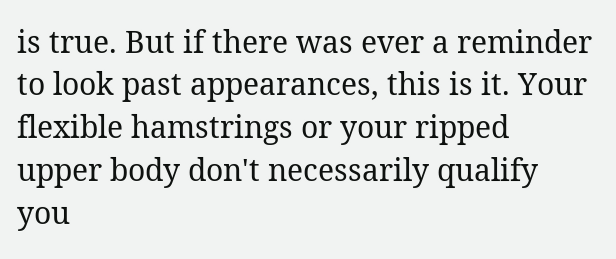is true. But if there was ever a reminder to look past appearances, this is it. Your flexible hamstrings or your ripped upper body don't necessarily qualify you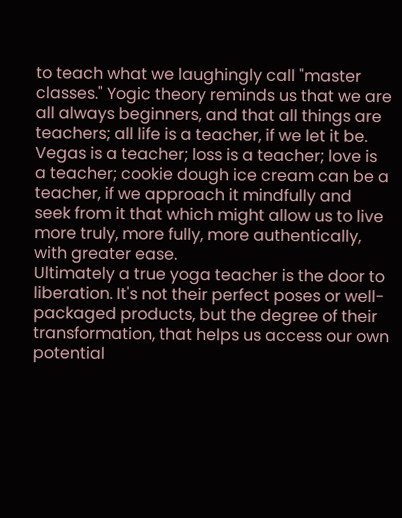to teach what we laughingly call "master classes." Yogic theory reminds us that we are all always beginners, and that all things are teachers; all life is a teacher, if we let it be. Vegas is a teacher; loss is a teacher; love is a teacher; cookie dough ice cream can be a teacher, if we approach it mindfully and seek from it that which might allow us to live more truly, more fully, more authentically, with greater ease.
Ultimately a true yoga teacher is the door to liberation. It's not their perfect poses or well-packaged products, but the degree of their transformation, that helps us access our own potential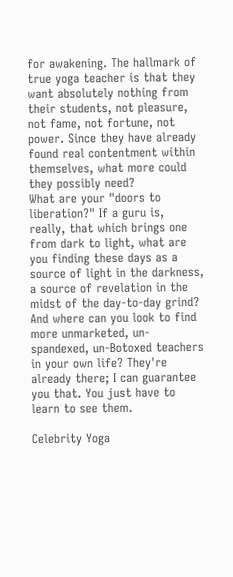for awakening. The hallmark of true yoga teacher is that they want absolutely nothing from their students, not pleasure, not fame, not fortune, not power. Since they have already found real contentment within themselves, what more could they possibly need?
What are your "doors to liberation?" If a guru is, really, that which brings one from dark to light, what are you finding these days as a source of light in the darkness, a source of revelation in the midst of the day-to-day grind? And where can you look to find more unmarketed, un-spandexed, un-Botoxed teachers in your own life? They're already there; I can guarantee you that. You just have to learn to see them.

Celebrity Yoga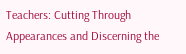Teachers: Cutting Through Appearances and Discerning the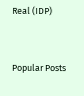Real (IDP)


Popular Posts